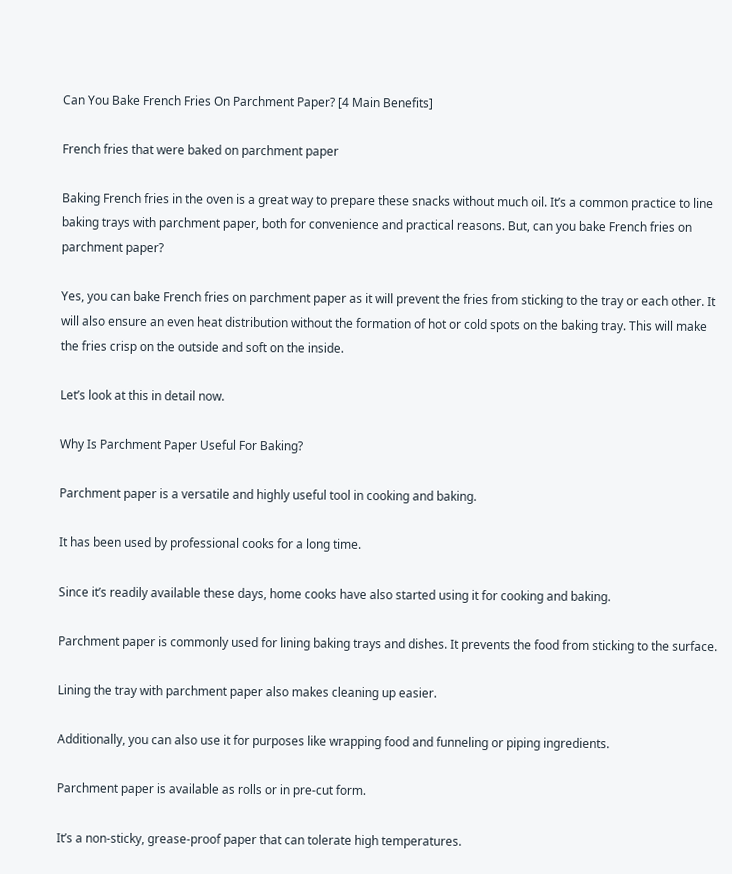Can You Bake French Fries On Parchment Paper? [4 Main Benefits]

French fries that were baked on parchment paper

Baking French fries in the oven is a great way to prepare these snacks without much oil. It’s a common practice to line baking trays with parchment paper, both for convenience and practical reasons. But, can you bake French fries on parchment paper?

Yes, you can bake French fries on parchment paper as it will prevent the fries from sticking to the tray or each other. It will also ensure an even heat distribution without the formation of hot or cold spots on the baking tray. This will make the fries crisp on the outside and soft on the inside.

Let’s look at this in detail now.

Why Is Parchment Paper Useful For Baking?

Parchment paper is a versatile and highly useful tool in cooking and baking.

It has been used by professional cooks for a long time.

Since it’s readily available these days, home cooks have also started using it for cooking and baking.

Parchment paper is commonly used for lining baking trays and dishes. It prevents the food from sticking to the surface.

Lining the tray with parchment paper also makes cleaning up easier.

Additionally, you can also use it for purposes like wrapping food and funneling or piping ingredients.

Parchment paper is available as rolls or in pre-cut form.

It’s a non-sticky, grease-proof paper that can tolerate high temperatures.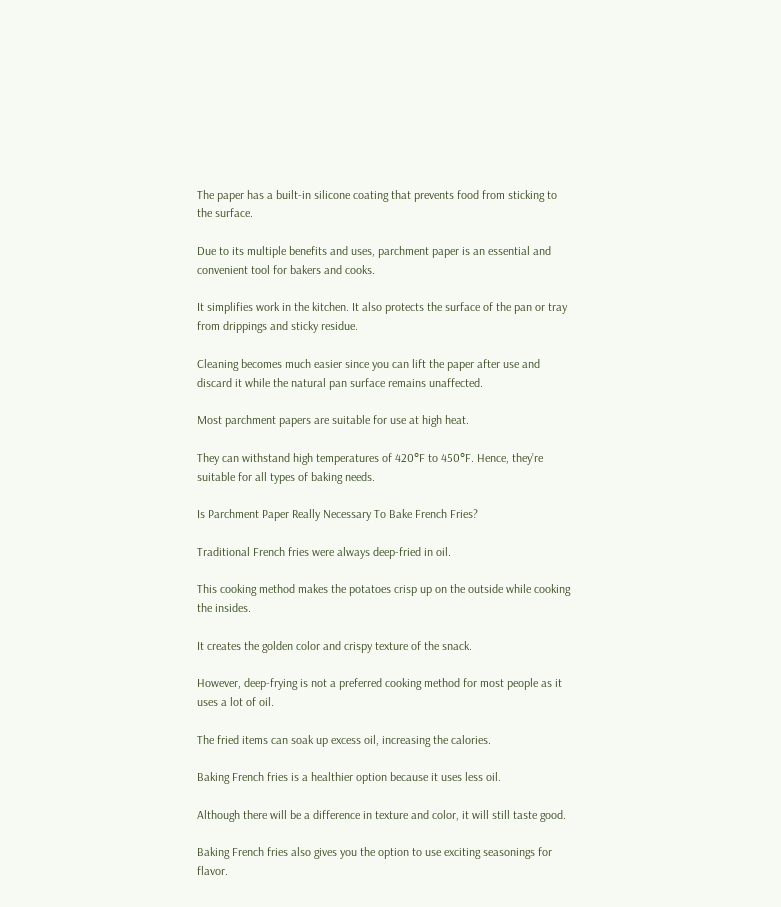The paper has a built-in silicone coating that prevents food from sticking to the surface.

Due to its multiple benefits and uses, parchment paper is an essential and convenient tool for bakers and cooks.

It simplifies work in the kitchen. It also protects the surface of the pan or tray from drippings and sticky residue.

Cleaning becomes much easier since you can lift the paper after use and discard it while the natural pan surface remains unaffected.

Most parchment papers are suitable for use at high heat.

They can withstand high temperatures of 420°F to 450°F. Hence, they’re suitable for all types of baking needs.

Is Parchment Paper Really Necessary To Bake French Fries?

Traditional French fries were always deep-fried in oil.

This cooking method makes the potatoes crisp up on the outside while cooking the insides.

It creates the golden color and crispy texture of the snack.

However, deep-frying is not a preferred cooking method for most people as it uses a lot of oil.

The fried items can soak up excess oil, increasing the calories.

Baking French fries is a healthier option because it uses less oil.

Although there will be a difference in texture and color, it will still taste good.

Baking French fries also gives you the option to use exciting seasonings for flavor.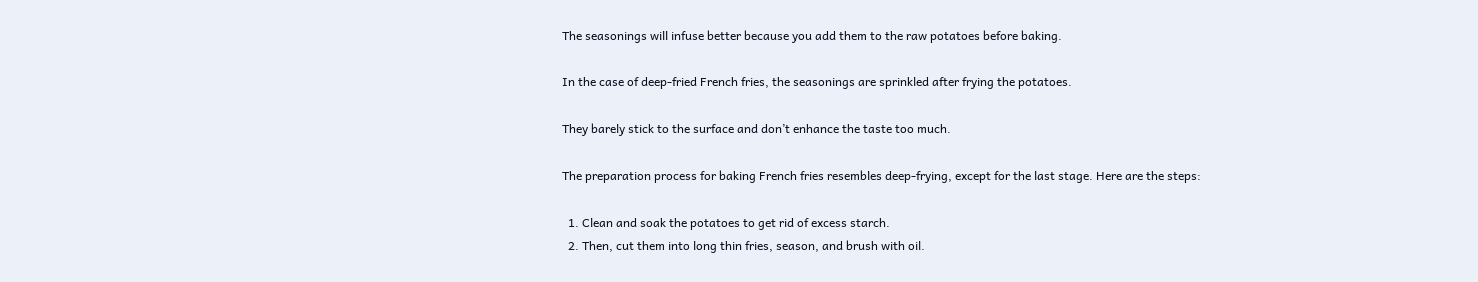The seasonings will infuse better because you add them to the raw potatoes before baking.

In the case of deep-fried French fries, the seasonings are sprinkled after frying the potatoes.

They barely stick to the surface and don’t enhance the taste too much.

The preparation process for baking French fries resembles deep-frying, except for the last stage. Here are the steps:

  1. Clean and soak the potatoes to get rid of excess starch.
  2. Then, cut them into long thin fries, season, and brush with oil.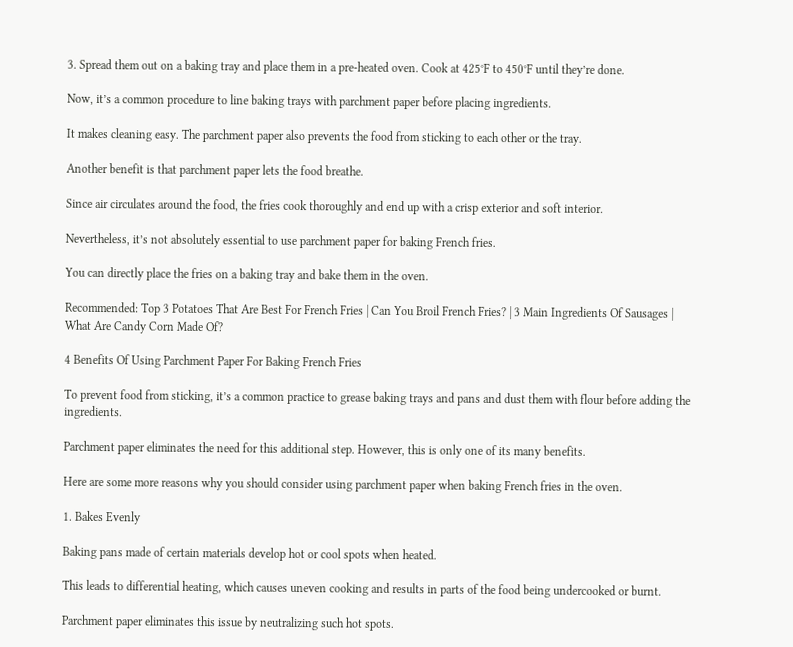3. Spread them out on a baking tray and place them in a pre-heated oven. Cook at 425°F to 450°F until they’re done.

Now, it’s a common procedure to line baking trays with parchment paper before placing ingredients.

It makes cleaning easy. The parchment paper also prevents the food from sticking to each other or the tray.

Another benefit is that parchment paper lets the food breathe.

Since air circulates around the food, the fries cook thoroughly and end up with a crisp exterior and soft interior.

Nevertheless, it’s not absolutely essential to use parchment paper for baking French fries.

You can directly place the fries on a baking tray and bake them in the oven.

Recommended: Top 3 Potatoes That Are Best For French Fries | Can You Broil French Fries? | 3 Main Ingredients Of Sausages | What Are Candy Corn Made Of?

4 Benefits Of Using Parchment Paper For Baking French Fries

To prevent food from sticking, it’s a common practice to grease baking trays and pans and dust them with flour before adding the ingredients.

Parchment paper eliminates the need for this additional step. However, this is only one of its many benefits.

Here are some more reasons why you should consider using parchment paper when baking French fries in the oven.

1. Bakes Evenly

Baking pans made of certain materials develop hot or cool spots when heated.

This leads to differential heating, which causes uneven cooking and results in parts of the food being undercooked or burnt.

Parchment paper eliminates this issue by neutralizing such hot spots.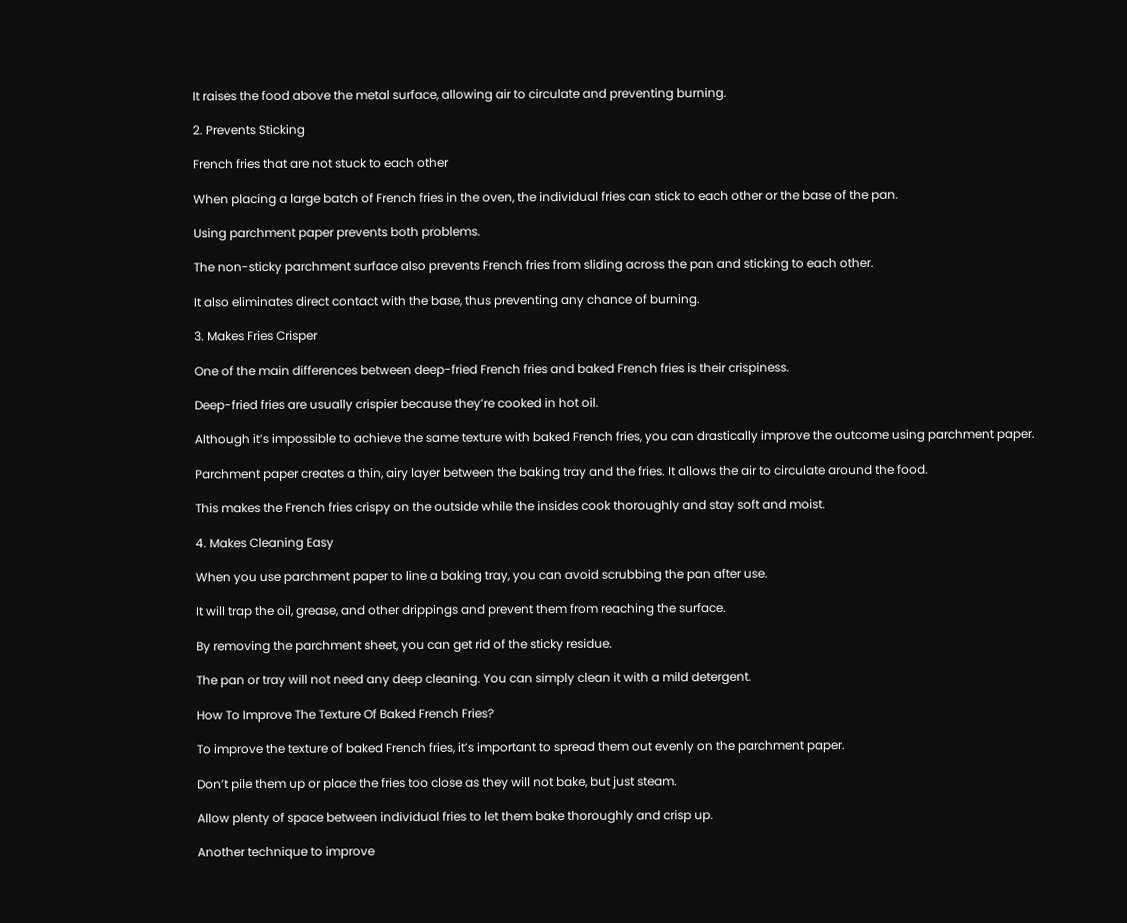It raises the food above the metal surface, allowing air to circulate and preventing burning.

2. Prevents Sticking

French fries that are not stuck to each other

When placing a large batch of French fries in the oven, the individual fries can stick to each other or the base of the pan.

Using parchment paper prevents both problems.

The non-sticky parchment surface also prevents French fries from sliding across the pan and sticking to each other.

It also eliminates direct contact with the base, thus preventing any chance of burning.

3. Makes Fries Crisper

One of the main differences between deep-fried French fries and baked French fries is their crispiness.

Deep-fried fries are usually crispier because they’re cooked in hot oil.

Although it’s impossible to achieve the same texture with baked French fries, you can drastically improve the outcome using parchment paper.

Parchment paper creates a thin, airy layer between the baking tray and the fries. It allows the air to circulate around the food.

This makes the French fries crispy on the outside while the insides cook thoroughly and stay soft and moist.

4. Makes Cleaning Easy

When you use parchment paper to line a baking tray, you can avoid scrubbing the pan after use.

It will trap the oil, grease, and other drippings and prevent them from reaching the surface.

By removing the parchment sheet, you can get rid of the sticky residue.

The pan or tray will not need any deep cleaning. You can simply clean it with a mild detergent.

How To Improve The Texture Of Baked French Fries?

To improve the texture of baked French fries, it’s important to spread them out evenly on the parchment paper.

Don’t pile them up or place the fries too close as they will not bake, but just steam.

Allow plenty of space between individual fries to let them bake thoroughly and crisp up.

Another technique to improve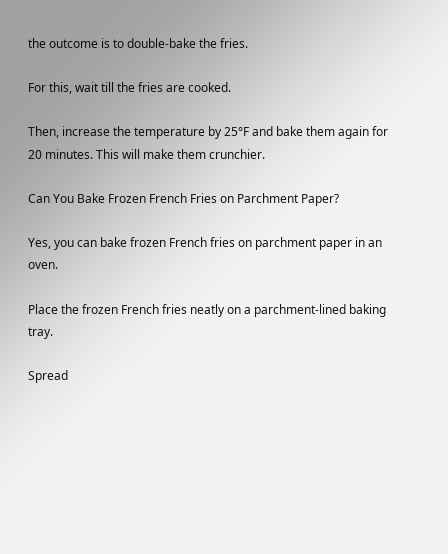the outcome is to double-bake the fries.

For this, wait till the fries are cooked.

Then, increase the temperature by 25°F and bake them again for 20 minutes. This will make them crunchier.

Can You Bake Frozen French Fries on Parchment Paper?

Yes, you can bake frozen French fries on parchment paper in an oven.

Place the frozen French fries neatly on a parchment-lined baking tray.

Spread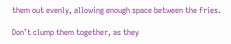them out evenly, allowing enough space between the fries.

Don’t clump them together, as they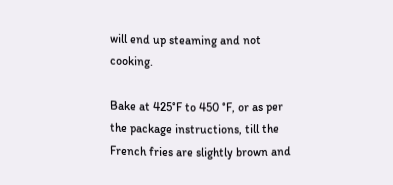will end up steaming and not cooking.

Bake at 425°F to 450 °F, or as per the package instructions, till the French fries are slightly brown and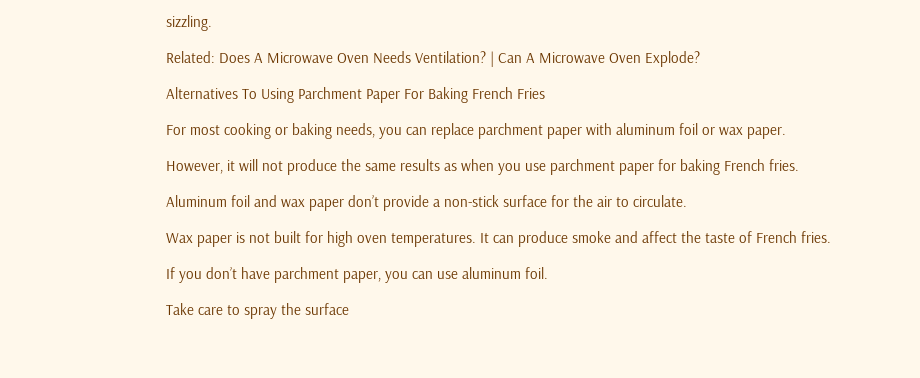sizzling.

Related: Does A Microwave Oven Needs Ventilation? | Can A Microwave Oven Explode?

Alternatives To Using Parchment Paper For Baking French Fries

For most cooking or baking needs, you can replace parchment paper with aluminum foil or wax paper.

However, it will not produce the same results as when you use parchment paper for baking French fries.

Aluminum foil and wax paper don’t provide a non-stick surface for the air to circulate.

Wax paper is not built for high oven temperatures. It can produce smoke and affect the taste of French fries.

If you don’t have parchment paper, you can use aluminum foil.

Take care to spray the surface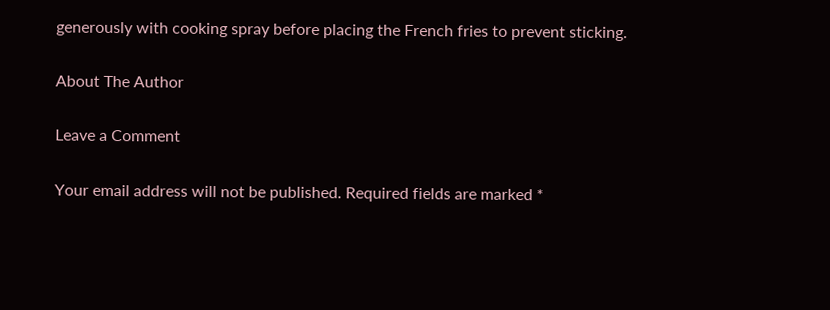generously with cooking spray before placing the French fries to prevent sticking.

About The Author

Leave a Comment

Your email address will not be published. Required fields are marked *